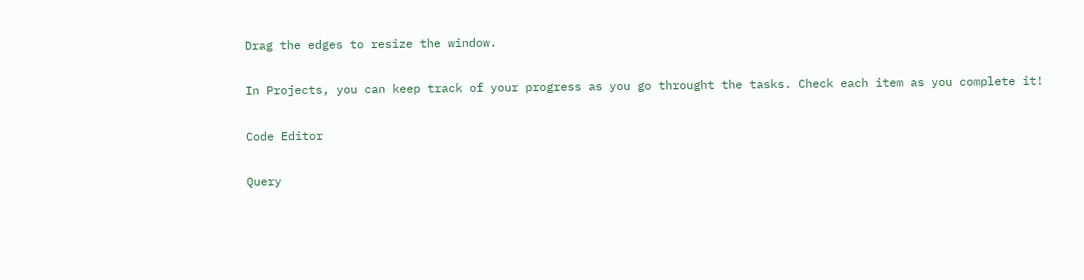Drag the edges to resize the window.

In Projects, you can keep track of your progress as you go throught the tasks. Check each item as you complete it!

Code Editor

Query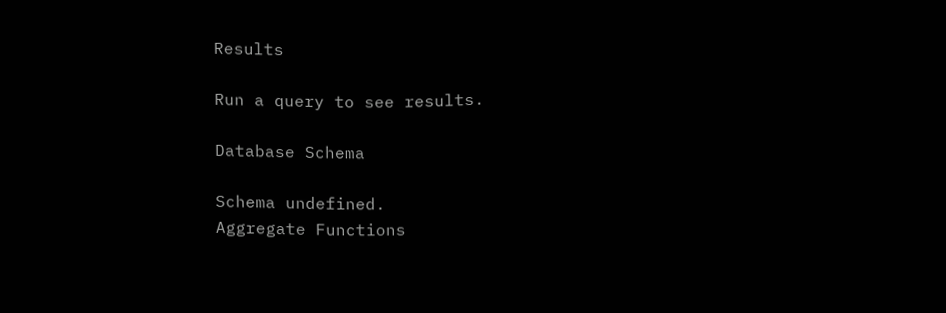Results

Run a query to see results.

Database Schema

Schema undefined.
Aggregate Functions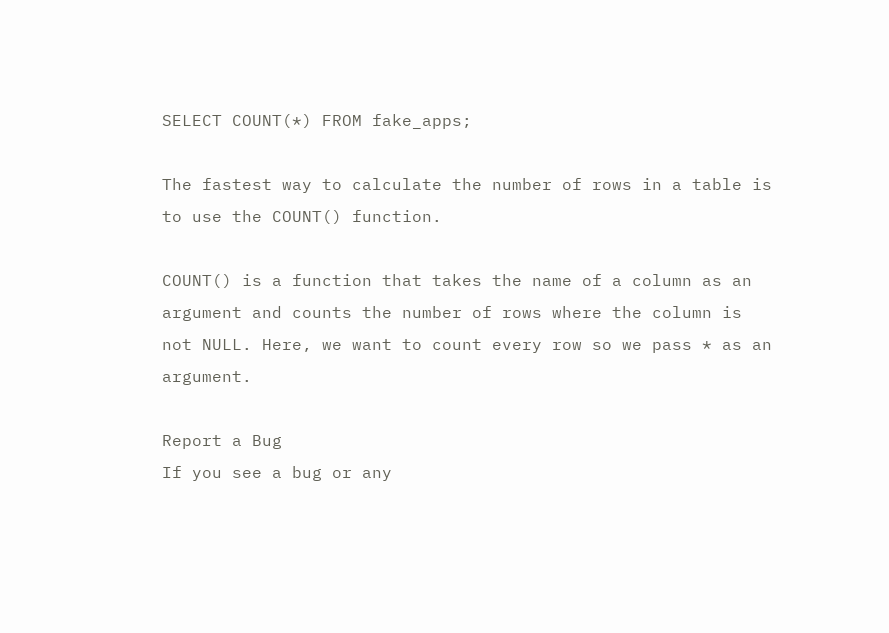SELECT COUNT(*) FROM fake_apps;

The fastest way to calculate the number of rows in a table is to use the COUNT() function.

COUNT() is a function that takes the name of a column as an argument and counts the number of rows where the column is not NULL. Here, we want to count every row so we pass * as an argument.

Report a Bug
If you see a bug or any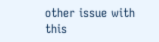other issue with this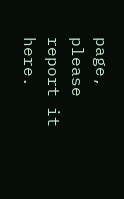page, please report it here.